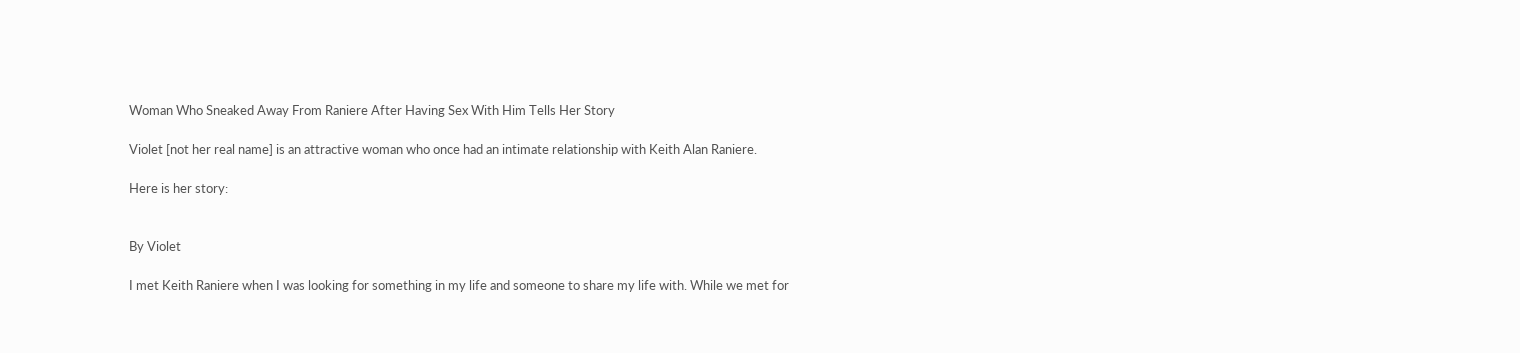Woman Who Sneaked Away From Raniere After Having Sex With Him Tells Her Story

Violet [not her real name] is an attractive woman who once had an intimate relationship with Keith Alan Raniere.

Here is her story:


By Violet

I met Keith Raniere when I was looking for something in my life and someone to share my life with. While we met for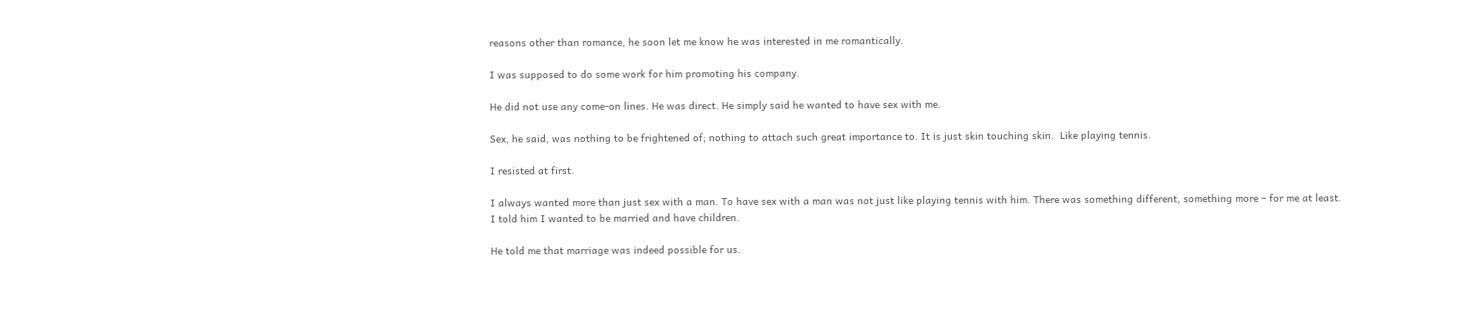reasons other than romance, he soon let me know he was interested in me romantically.

I was supposed to do some work for him promoting his company.

He did not use any come-on lines. He was direct. He simply said he wanted to have sex with me.

Sex, he said, was nothing to be frightened of; nothing to attach such great importance to. It is just skin touching skin.  Like playing tennis.

I resisted at first.

I always wanted more than just sex with a man. To have sex with a man was not just like playing tennis with him. There was something different, something more – for me at least.  I told him I wanted to be married and have children.

He told me that marriage was indeed possible for us.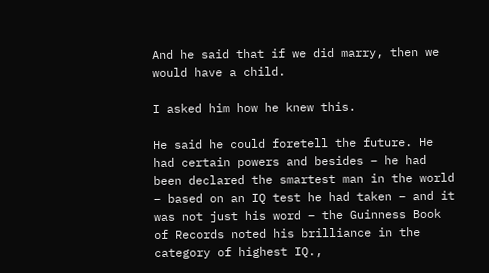And he said that if we did marry, then we would have a child.

I asked him how he knew this.

He said he could foretell the future. He had certain powers and besides – he had been declared the smartest man in the world – based on an IQ test he had taken – and it was not just his word – the Guinness Book of Records noted his brilliance in the category of highest IQ.,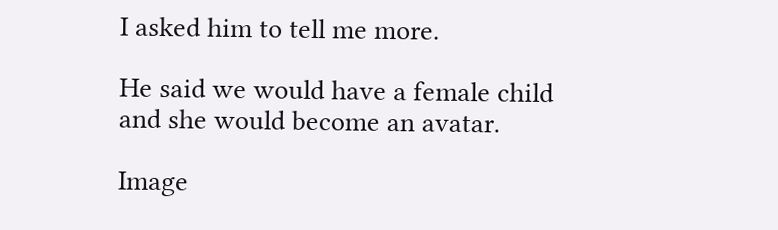I asked him to tell me more.

He said we would have a female child and she would become an avatar.

Image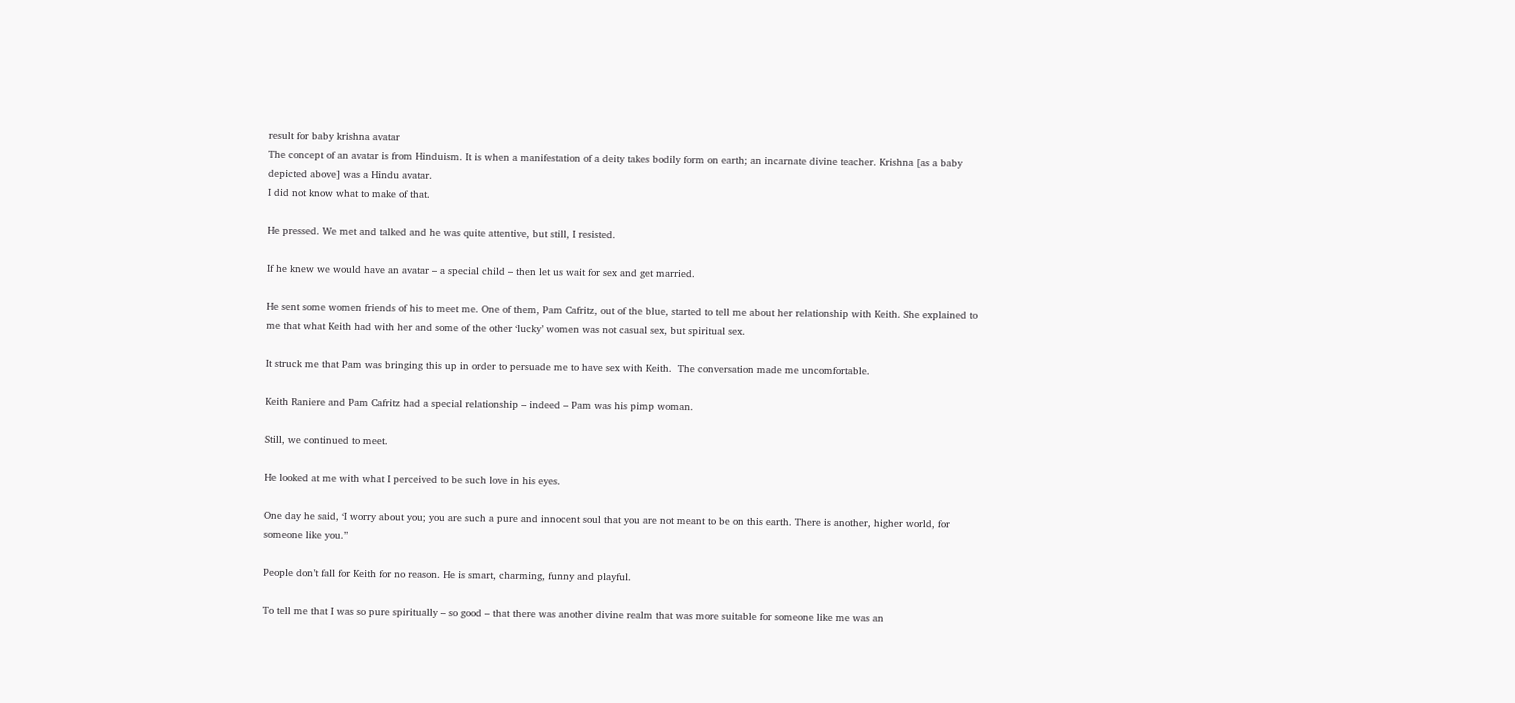result for baby krishna avatar
The concept of an avatar is from Hinduism. It is when a manifestation of a deity takes bodily form on earth; an incarnate divine teacher. Krishna [as a baby depicted above] was a Hindu avatar.
I did not know what to make of that.

He pressed. We met and talked and he was quite attentive, but still, I resisted.

If he knew we would have an avatar – a special child – then let us wait for sex and get married.

He sent some women friends of his to meet me. One of them, Pam Cafritz, out of the blue, started to tell me about her relationship with Keith. She explained to me that what Keith had with her and some of the other ‘lucky’ women was not casual sex, but spiritual sex.

It struck me that Pam was bringing this up in order to persuade me to have sex with Keith.  The conversation made me uncomfortable.

Keith Raniere and Pam Cafritz had a special relationship – indeed – Pam was his pimp woman.

Still, we continued to meet.

He looked at me with what I perceived to be such love in his eyes.

One day he said, ‘I worry about you; you are such a pure and innocent soul that you are not meant to be on this earth. There is another, higher world, for someone like you.”

People don’t fall for Keith for no reason. He is smart, charming, funny and playful.

To tell me that I was so pure spiritually – so good – that there was another divine realm that was more suitable for someone like me was an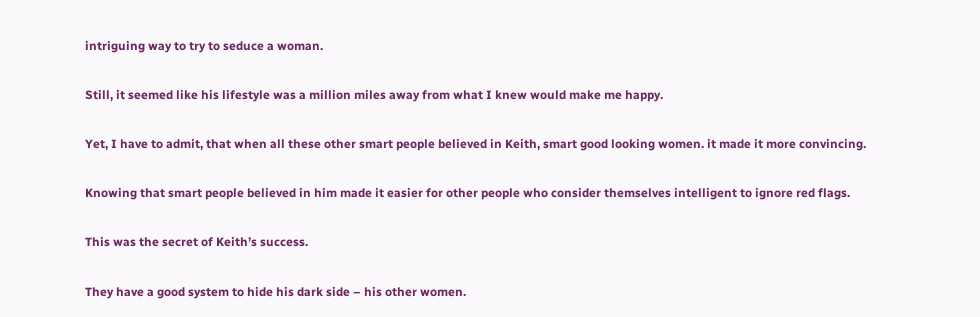intriguing way to try to seduce a woman.

Still, it seemed like his lifestyle was a million miles away from what I knew would make me happy.

Yet, I have to admit, that when all these other smart people believed in Keith, smart good looking women. it made it more convincing.

Knowing that smart people believed in him made it easier for other people who consider themselves intelligent to ignore red flags.

This was the secret of Keith’s success.

They have a good system to hide his dark side – his other women.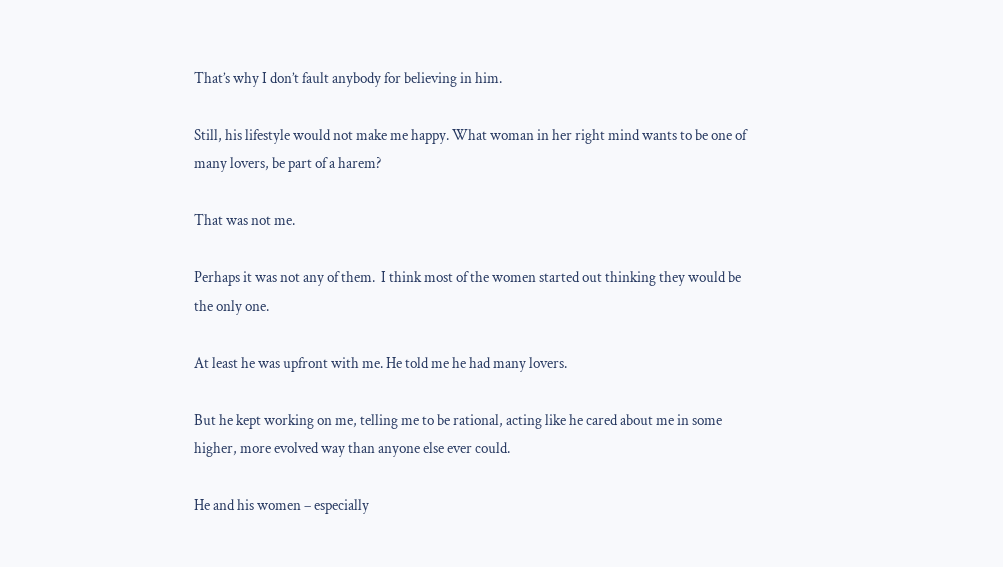That’s why I don’t fault anybody for believing in him.

Still, his lifestyle would not make me happy. What woman in her right mind wants to be one of many lovers, be part of a harem?

That was not me.

Perhaps it was not any of them.  I think most of the women started out thinking they would be the only one.

At least he was upfront with me. He told me he had many lovers.

But he kept working on me, telling me to be rational, acting like he cared about me in some higher, more evolved way than anyone else ever could.

He and his women – especially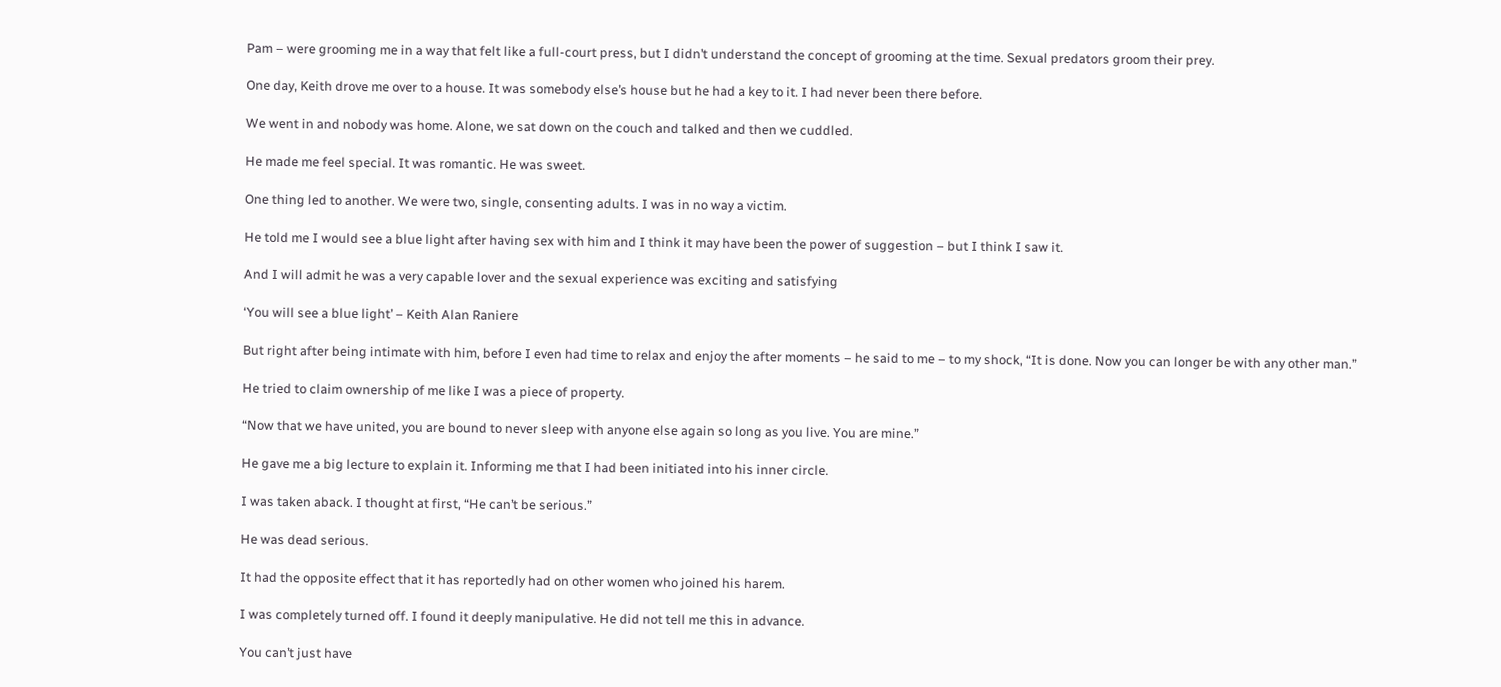Pam – were grooming me in a way that felt like a full-court press, but I didn’t understand the concept of grooming at the time. Sexual predators groom their prey.

One day, Keith drove me over to a house. It was somebody else’s house but he had a key to it. I had never been there before.

We went in and nobody was home. Alone, we sat down on the couch and talked and then we cuddled.

He made me feel special. It was romantic. He was sweet.

One thing led to another. We were two, single, consenting adults. I was in no way a victim.

He told me I would see a blue light after having sex with him and I think it may have been the power of suggestion – but I think I saw it.

And I will admit he was a very capable lover and the sexual experience was exciting and satisfying

‘You will see a blue light’ – Keith Alan Raniere

But right after being intimate with him, before I even had time to relax and enjoy the after moments – he said to me – to my shock, “It is done. Now you can longer be with any other man.”

He tried to claim ownership of me like I was a piece of property.

“Now that we have united, you are bound to never sleep with anyone else again so long as you live. You are mine.”

He gave me a big lecture to explain it. Informing me that I had been initiated into his inner circle.

I was taken aback. I thought at first, “He can’t be serious.”

He was dead serious.

It had the opposite effect that it has reportedly had on other women who joined his harem.

I was completely turned off. I found it deeply manipulative. He did not tell me this in advance.

You can’t just have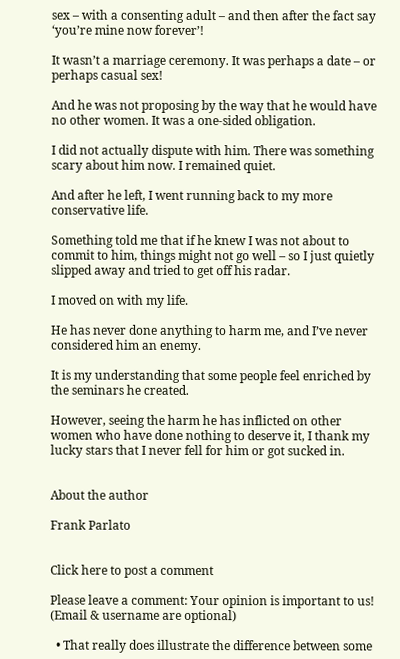sex – with a consenting adult – and then after the fact say ‘you’re mine now forever’!

It wasn’t a marriage ceremony. It was perhaps a date – or perhaps casual sex!

And he was not proposing by the way that he would have no other women. It was a one-sided obligation.

I did not actually dispute with him. There was something scary about him now. I remained quiet.

And after he left, I went running back to my more conservative life.

Something told me that if he knew I was not about to commit to him, things might not go well – so I just quietly slipped away and tried to get off his radar.

I moved on with my life.

He has never done anything to harm me, and I’ve never considered him an enemy.

It is my understanding that some people feel enriched by the seminars he created.

However, seeing the harm he has inflicted on other women who have done nothing to deserve it, I thank my lucky stars that I never fell for him or got sucked in.


About the author

Frank Parlato


Click here to post a comment

Please leave a comment: Your opinion is important to us! (Email & username are optional)

  • That really does illustrate the difference between some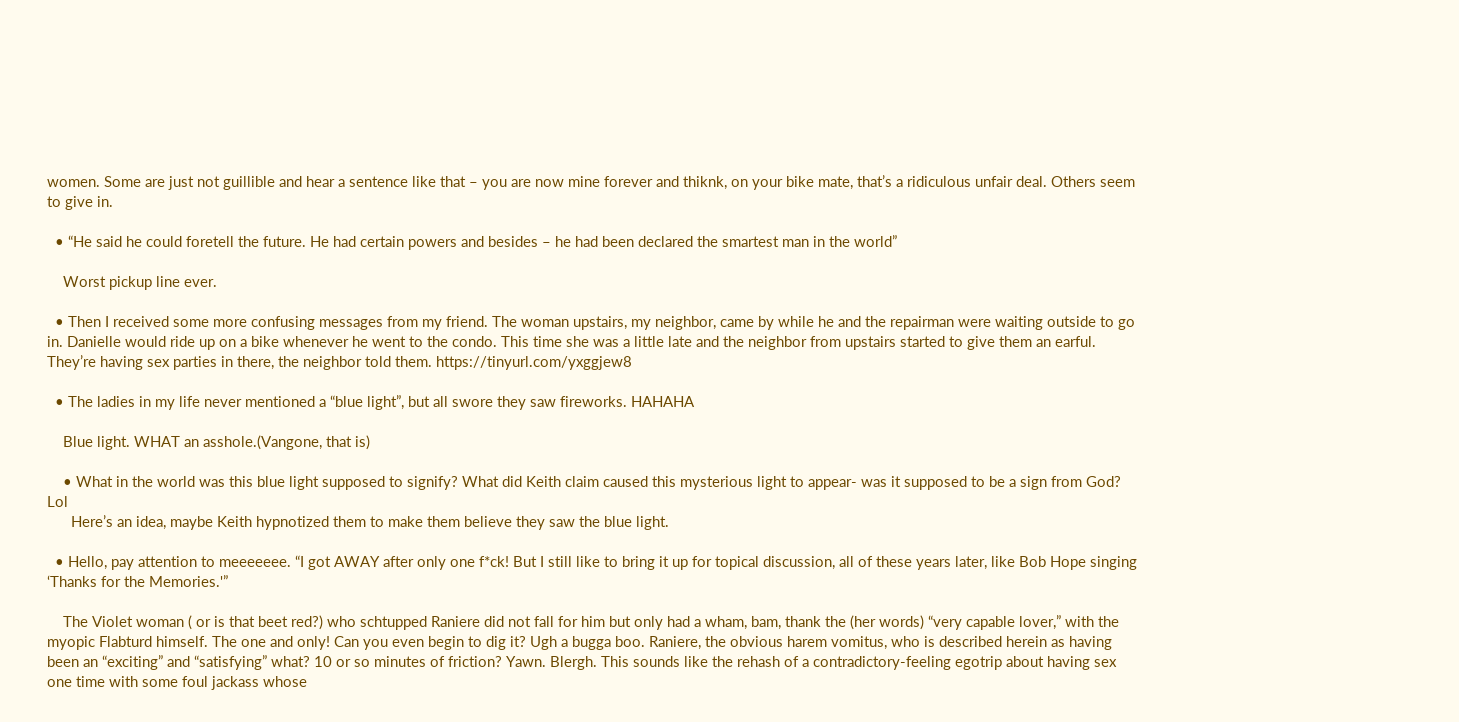women. Some are just not guillible and hear a sentence like that – you are now mine forever and thiknk, on your bike mate, that’s a ridiculous unfair deal. Others seem to give in.

  • “He said he could foretell the future. He had certain powers and besides – he had been declared the smartest man in the world”

    Worst pickup line ever.

  • Then I received some more confusing messages from my friend. The woman upstairs, my neighbor, came by while he and the repairman were waiting outside to go in. Danielle would ride up on a bike whenever he went to the condo. This time she was a little late and the neighbor from upstairs started to give them an earful. They’re having sex parties in there, the neighbor told them. https://tinyurl.com/yxggjew8

  • The ladies in my life never mentioned a “blue light”, but all swore they saw fireworks. HAHAHA

    Blue light. WHAT an asshole.(Vangone, that is)

    • What in the world was this blue light supposed to signify? What did Keith claim caused this mysterious light to appear- was it supposed to be a sign from God? Lol
      Here’s an idea, maybe Keith hypnotized them to make them believe they saw the blue light.

  • Hello, pay attention to meeeeeee. “I got AWAY after only one f*ck! But I still like to bring it up for topical discussion, all of these years later, like Bob Hope singing ‘Thanks for the Memories.'”

    The Violet woman ( or is that beet red?) who schtupped Raniere did not fall for him but only had a wham, bam, thank the (her words) “very capable lover,” with the myopic Flabturd himself. The one and only! Can you even begin to dig it? Ugh a bugga boo. Raniere, the obvious harem vomitus, who is described herein as having been an “exciting” and “satisfying” what? 10 or so minutes of friction? Yawn. Blergh. This sounds like the rehash of a contradictory-feeling egotrip about having sex one time with some foul jackass whose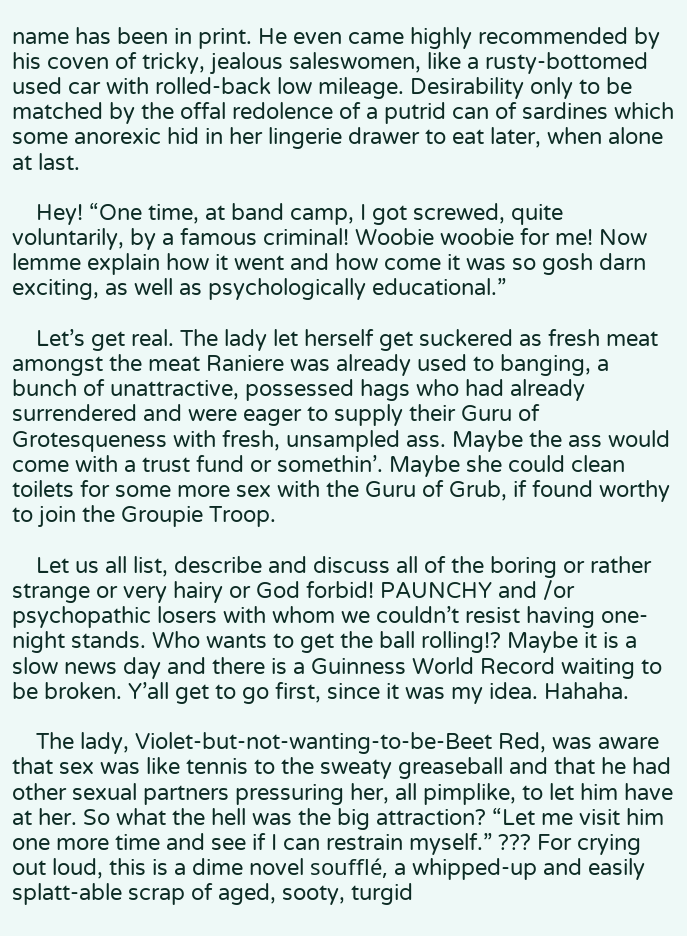name has been in print. He even came highly recommended by his coven of tricky, jealous saleswomen, like a rusty-bottomed used car with rolled-back low mileage. Desirability only to be matched by the offal redolence of a putrid can of sardines which some anorexic hid in her lingerie drawer to eat later, when alone at last.

    Hey! “One time, at band camp, I got screwed, quite voluntarily, by a famous criminal! Woobie woobie for me! Now lemme explain how it went and how come it was so gosh darn exciting, as well as psychologically educational.”

    Let’s get real. The lady let herself get suckered as fresh meat amongst the meat Raniere was already used to banging, a bunch of unattractive, possessed hags who had already surrendered and were eager to supply their Guru of Grotesqueness with fresh, unsampled ass. Maybe the ass would come with a trust fund or somethin’. Maybe she could clean toilets for some more sex with the Guru of Grub, if found worthy to join the Groupie Troop.

    Let us all list, describe and discuss all of the boring or rather strange or very hairy or God forbid! PAUNCHY and /or psychopathic losers with whom we couldn’t resist having one-night stands. Who wants to get the ball rolling!? Maybe it is a slow news day and there is a Guinness World Record waiting to be broken. Y’all get to go first, since it was my idea. Hahaha.

    The lady, Violet-but-not-wanting-to-be-Beet Red, was aware that sex was like tennis to the sweaty greaseball and that he had other sexual partners pressuring her, all pimplike, to let him have at her. So what the hell was the big attraction? “Let me visit him one more time and see if I can restrain myself.” ??? For crying out loud, this is a dime novel soufflé, a whipped-up and easily splatt-able scrap of aged, sooty, turgid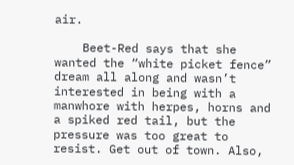air.

    Beet-Red says that she wanted the “white picket fence” dream all along and wasn’t interested in being with a manwhore with herpes, horns and a spiked red tail, but the pressure was too great to resist. Get out of town. Also,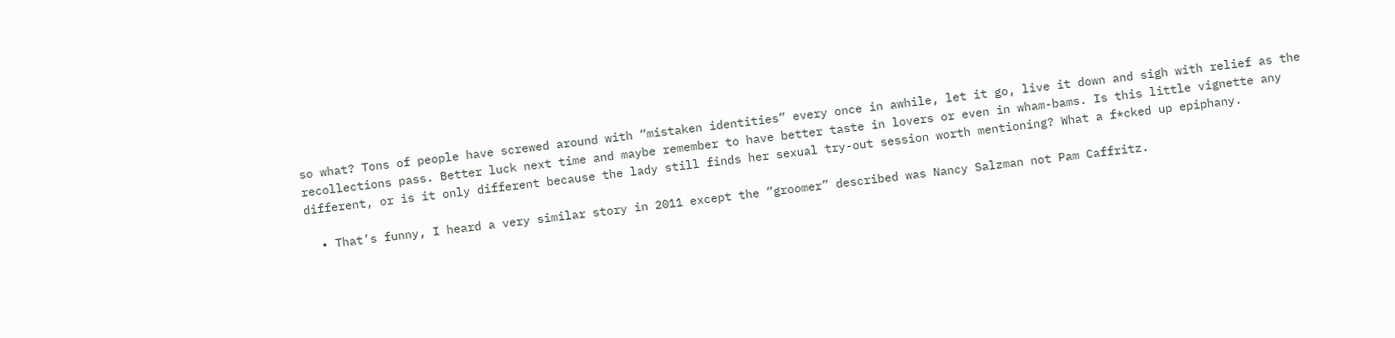so what? Tons of people have screwed around with “mistaken identities” every once in awhile, let it go, live it down and sigh with relief as the recollections pass. Better luck next time and maybe remember to have better taste in lovers or even in wham-bams. Is this little vignette any different, or is it only different because the lady still finds her sexual try-out session worth mentioning? What a f*cked up epiphany.

  • That’s funny, I heard a very similar story in 2011 except the “groomer” described was Nancy Salzman not Pam Caffritz.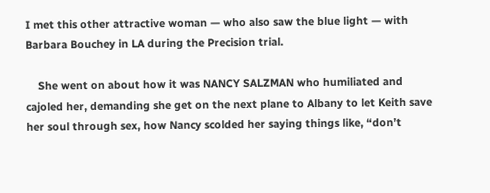I met this other attractive woman — who also saw the blue light — with Barbara Bouchey in LA during the Precision trial.

    She went on about how it was NANCY SALZMAN who humiliated and cajoled her, demanding she get on the next plane to Albany to let Keith save her soul through sex, how Nancy scolded her saying things like, “don’t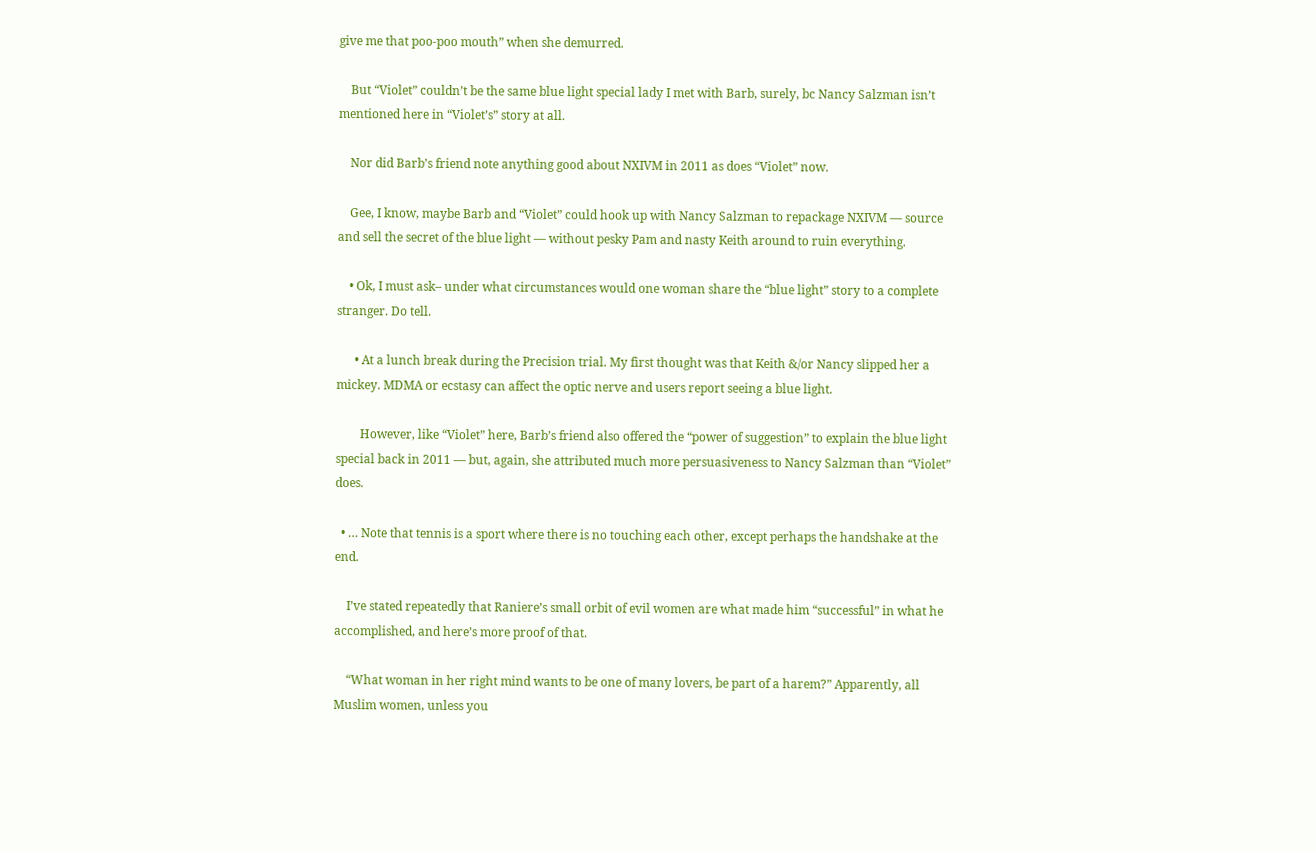give me that poo-poo mouth” when she demurred.

    But “Violet” couldn’t be the same blue light special lady I met with Barb, surely, bc Nancy Salzman isn’t mentioned here in “Violet’s” story at all.

    Nor did Barb’s friend note anything good about NXIVM in 2011 as does “Violet” now.

    Gee, I know, maybe Barb and “Violet” could hook up with Nancy Salzman to repackage NXIVM — source and sell the secret of the blue light — without pesky Pam and nasty Keith around to ruin everything.

    • Ok, I must ask– under what circumstances would one woman share the “blue light” story to a complete stranger. Do tell.

      • At a lunch break during the Precision trial. My first thought was that Keith &/or Nancy slipped her a mickey. MDMA or ecstasy can affect the optic nerve and users report seeing a blue light.

        However, like “Violet” here, Barb’s friend also offered the “power of suggestion” to explain the blue light special back in 2011 — but, again, she attributed much more persuasiveness to Nancy Salzman than “Violet” does.

  • … Note that tennis is a sport where there is no touching each other, except perhaps the handshake at the end.

    I’ve stated repeatedly that Raniere’s small orbit of evil women are what made him “successful” in what he accomplished, and here’s more proof of that.

    “What woman in her right mind wants to be one of many lovers, be part of a harem?” Apparently, all Muslim women, unless you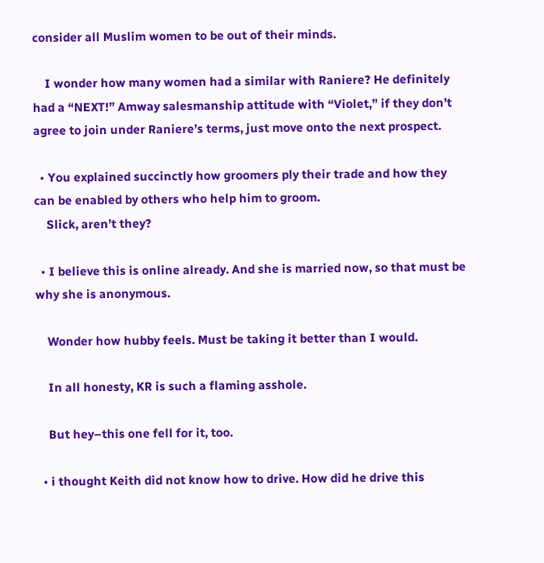consider all Muslim women to be out of their minds.

    I wonder how many women had a similar with Raniere? He definitely had a “NEXT!” Amway salesmanship attitude with “Violet,” if they don’t agree to join under Raniere’s terms, just move onto the next prospect.

  • You explained succinctly how groomers ply their trade and how they can be enabled by others who help him to groom.
    Slick, aren’t they?

  • I believe this is online already. And she is married now, so that must be why she is anonymous.

    Wonder how hubby feels. Must be taking it better than I would.

    In all honesty, KR is such a flaming asshole.

    But hey–this one fell for it, too.

  • i thought Keith did not know how to drive. How did he drive this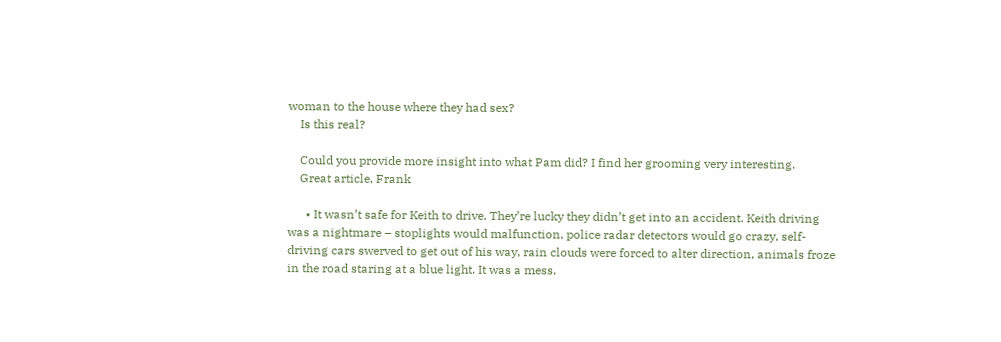woman to the house where they had sex?
    Is this real?

    Could you provide more insight into what Pam did? I find her grooming very interesting.
    Great article, Frank

      • It wasn’t safe for Keith to drive. They’re lucky they didn’t get into an accident. Keith driving was a nightmare – stoplights would malfunction, police radar detectors would go crazy, self-driving cars swerved to get out of his way, rain clouds were forced to alter direction, animals froze in the road staring at a blue light. It was a mess.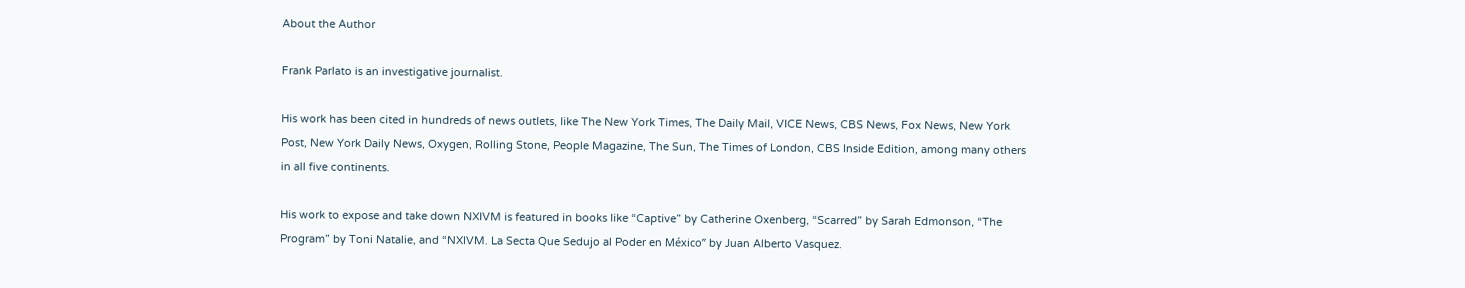About the Author

Frank Parlato is an investigative journalist.

His work has been cited in hundreds of news outlets, like The New York Times, The Daily Mail, VICE News, CBS News, Fox News, New York Post, New York Daily News, Oxygen, Rolling Stone, People Magazine, The Sun, The Times of London, CBS Inside Edition, among many others in all five continents.

His work to expose and take down NXIVM is featured in books like “Captive” by Catherine Oxenberg, “Scarred” by Sarah Edmonson, “The Program” by Toni Natalie, and “NXIVM. La Secta Que Sedujo al Poder en México” by Juan Alberto Vasquez.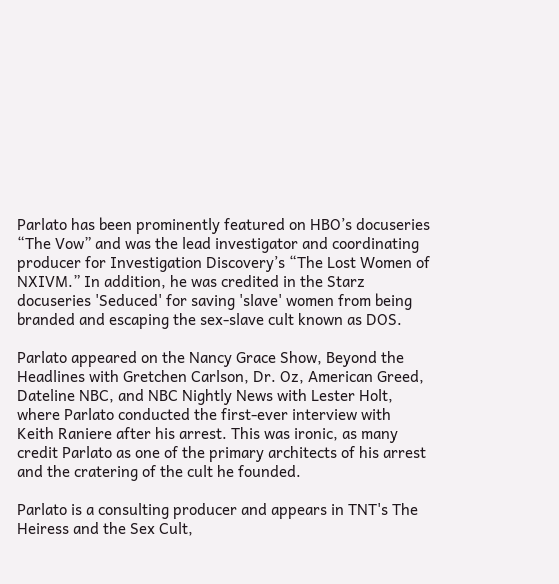Parlato has been prominently featured on HBO’s docuseries “The Vow” and was the lead investigator and coordinating producer for Investigation Discovery’s “The Lost Women of NXIVM.” In addition, he was credited in the Starz docuseries 'Seduced' for saving 'slave' women from being branded and escaping the sex-slave cult known as DOS.

Parlato appeared on the Nancy Grace Show, Beyond the Headlines with Gretchen Carlson, Dr. Oz, American Greed, Dateline NBC, and NBC Nightly News with Lester Holt, where Parlato conducted the first-ever interview with Keith Raniere after his arrest. This was ironic, as many credit Parlato as one of the primary architects of his arrest and the cratering of the cult he founded.

Parlato is a consulting producer and appears in TNT's The Heiress and the Sex Cult,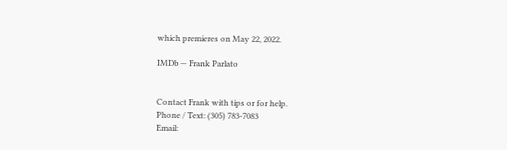which premieres on May 22, 2022.

IMDb — Frank Parlato


Contact Frank with tips or for help.
Phone / Text: (305) 783-7083
Email: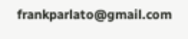frankparlato@gmail.com